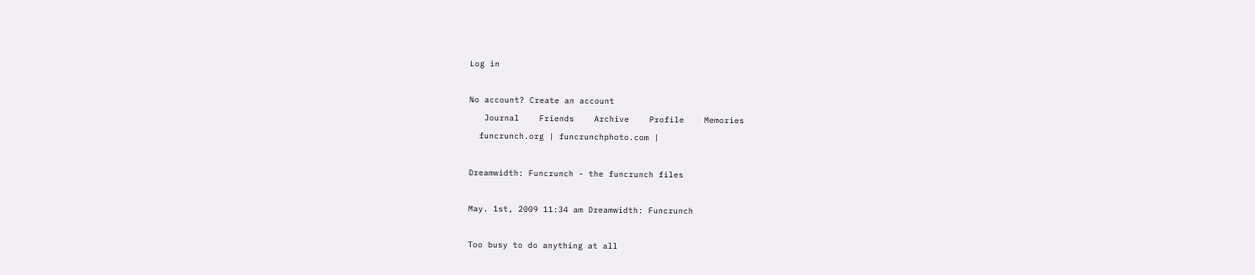Log in

No account? Create an account
   Journal    Friends    Archive    Profile    Memories
  funcrunch.org | funcrunchphoto.com |

Dreamwidth: Funcrunch - the funcrunch files

May. 1st, 2009 11:34 am Dreamwidth: Funcrunch

Too busy to do anything at all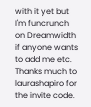with it yet but I'm funcrunch on Dreamwidth if anyone wants to add me etc. Thanks much to laurashapiro for the invite code.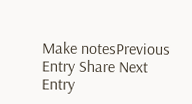Make notesPrevious Entry Share Next Entry